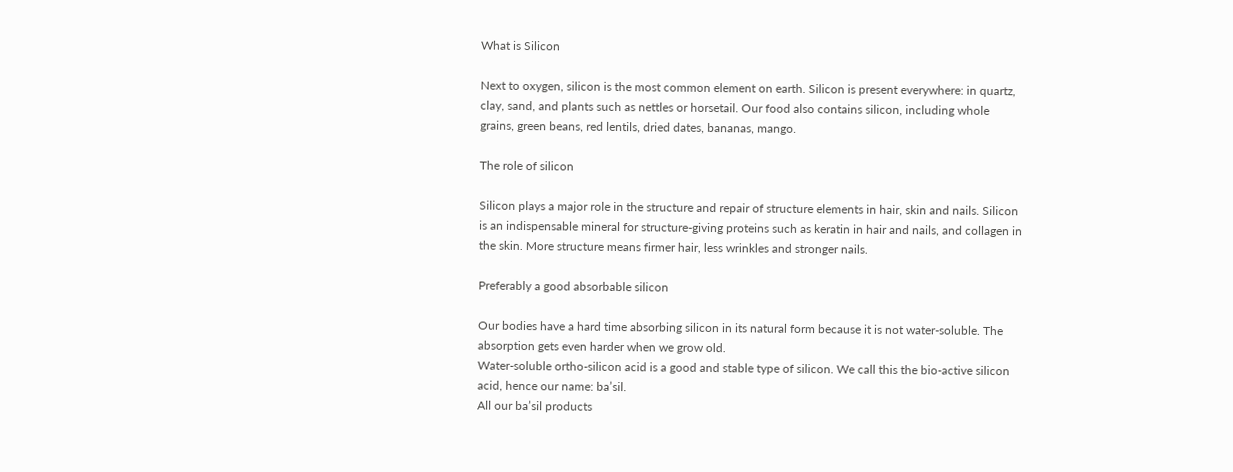What is Silicon

Next to oxygen, silicon is the most common element on earth. Silicon is present everywhere: in quartz, clay, sand, and plants such as nettles or horsetail. Our food also contains silicon, including whole grains, green beans, red lentils, dried dates, bananas, mango.

The role of silicon

Silicon plays a major role in the structure and repair of structure elements in hair, skin and nails. Silicon is an indispensable mineral for structure-giving proteins such as keratin in hair and nails, and collagen in the skin. More structure means firmer hair, less wrinkles and stronger nails.

Preferably a good absorbable silicon

Our bodies have a hard time absorbing silicon in its natural form because it is not water-soluble. The absorption gets even harder when we grow old.
Water-soluble ortho-silicon acid is a good and stable type of silicon. We call this the bio-active silicon acid, hence our name: ba’sil.
All our ba’sil products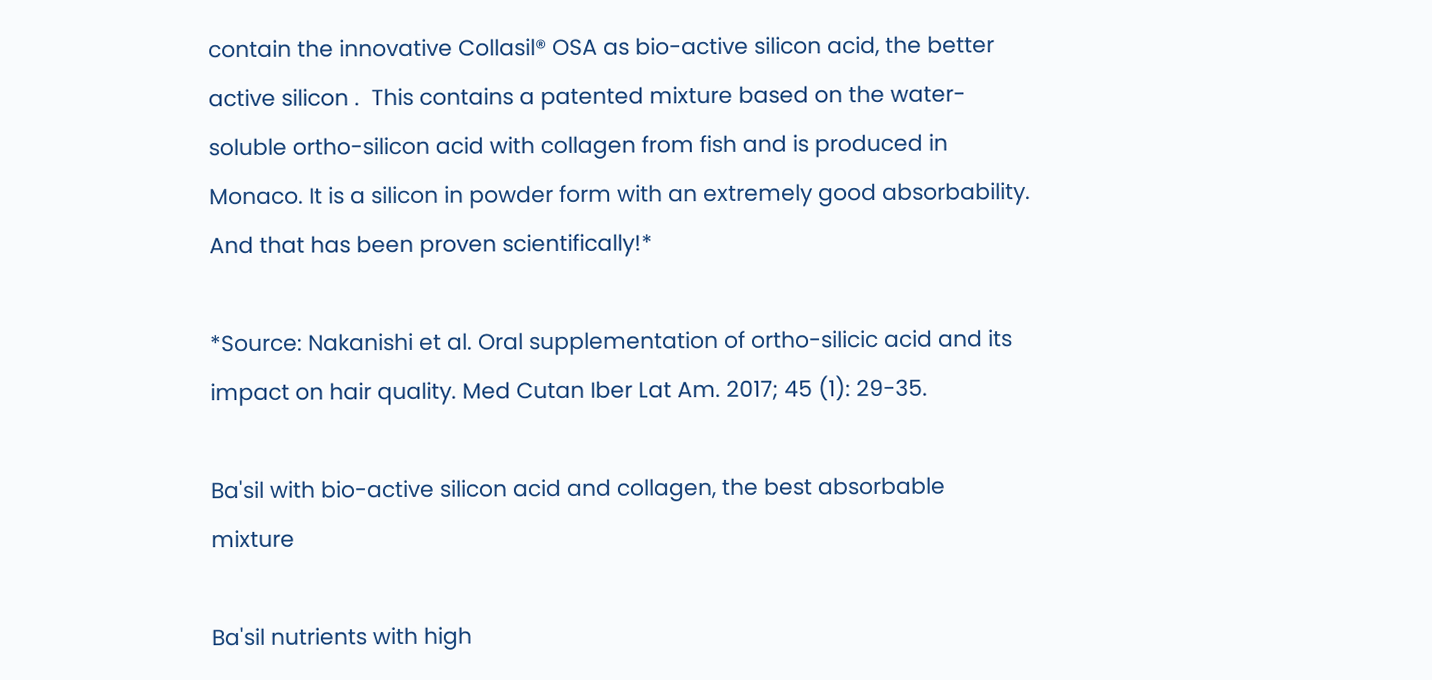contain the innovative Collasil® OSA as bio-active silicon acid, the better active silicon .  This contains a patented mixture based on the water-soluble ortho-silicon acid with collagen from fish and is produced in Monaco. It is a silicon in powder form with an extremely good absorbability. And that has been proven scientifically!*

*Source: Nakanishi et al. Oral supplementation of ortho-silicic acid and its impact on hair quality. Med Cutan Iber Lat Am. 2017; 45 (1): 29-35.

Ba'sil with bio-active silicon acid and collagen, the best absorbable mixture

Ba'sil nutrients with high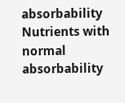absorbability
Nutrients with normal absorbability